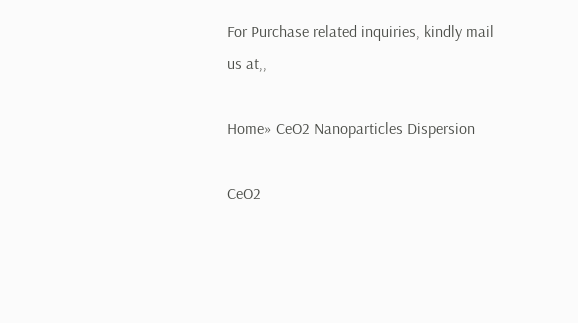For Purchase related inquiries, kindly mail us at,,

Home» CeO2 Nanoparticles Dispersion

CeO2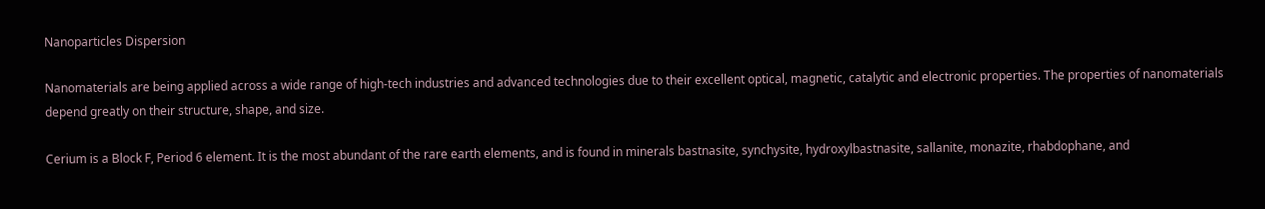Nanoparticles Dispersion

Nanomaterials are being applied across a wide range of high-tech industries and advanced technologies due to their excellent optical, magnetic, catalytic and electronic properties. The properties of nanomaterials depend greatly on their structure, shape, and size.

Cerium is a Block F, Period 6 element. It is the most abundant of the rare earth elements, and is found in minerals bastnasite, synchysite, hydroxylbastnasite, sallanite, monazite, rhabdophane, and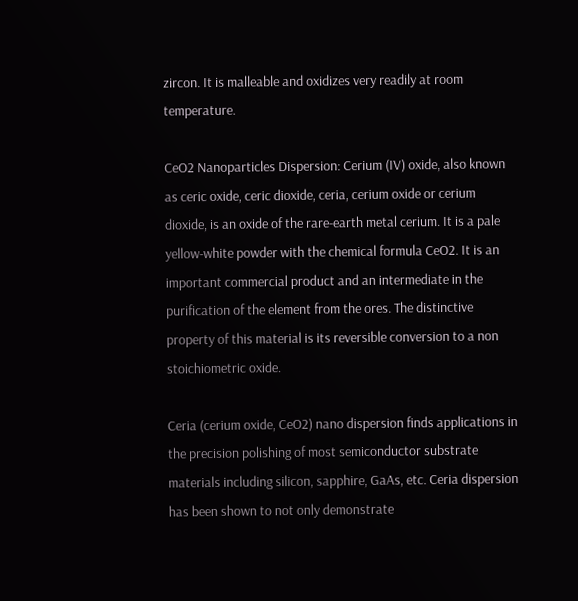zircon. It is malleable and oxidizes very readily at room temperature.

CeO2 Nanoparticles Dispersion: Cerium (IV) oxide, also known as ceric oxide, ceric dioxide, ceria, cerium oxide or cerium dioxide, is an oxide of the rare-earth metal cerium. It is a pale yellow-white powder with the chemical formula CeO2. It is an important commercial product and an intermediate in the purification of the element from the ores. The distinctive property of this material is its reversible conversion to a non stoichiometric oxide.

Ceria (cerium oxide, CeO2) nano dispersion finds applications in the precision polishing of most semiconductor substrate materials including silicon, sapphire, GaAs, etc. Ceria dispersion has been shown to not only demonstrate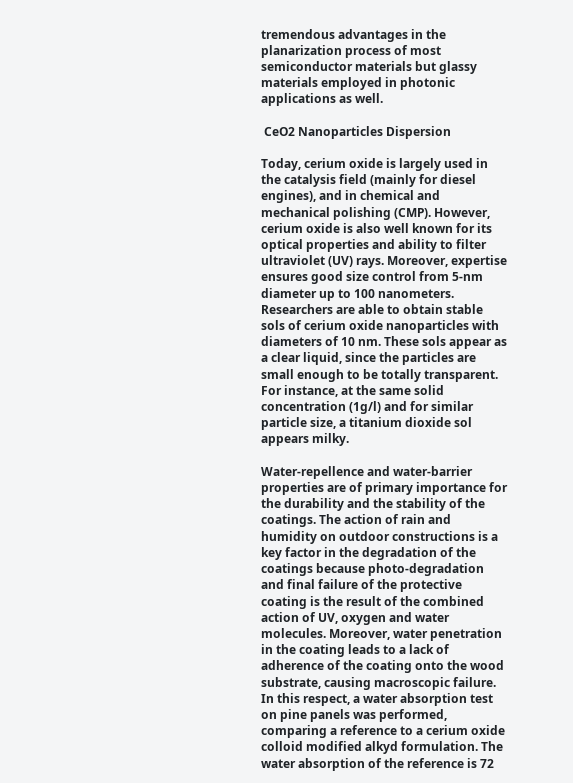tremendous advantages in the planarization process of most semiconductor materials but glassy materials employed in photonic applications as well.

 CeO2 Nanoparticles Dispersion

Today, cerium oxide is largely used in the catalysis field (mainly for diesel engines), and in chemical and mechanical polishing (CMP). However, cerium oxide is also well known for its optical properties and ability to filter ultraviolet (UV) rays. Moreover, expertise ensures good size control from 5-nm diameter up to 100 nanometers. Researchers are able to obtain stable sols of cerium oxide nanoparticles with diameters of 10 nm. These sols appear as a clear liquid, since the particles are small enough to be totally transparent. For instance, at the same solid concentration (1g/l) and for similar particle size, a titanium dioxide sol appears milky.

Water-repellence and water-barrier properties are of primary importance for the durability and the stability of the coatings. The action of rain and humidity on outdoor constructions is a key factor in the degradation of the coatings because photo-degradation and final failure of the protective coating is the result of the combined action of UV, oxygen and water molecules. Moreover, water penetration in the coating leads to a lack of adherence of the coating onto the wood substrate, causing macroscopic failure. In this respect, a water absorption test on pine panels was performed, comparing a reference to a cerium oxide colloid modified alkyd formulation. The water absorption of the reference is 72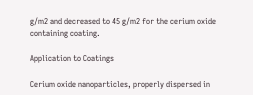g/m2 and decreased to 45 g/m2 for the cerium oxide containing coating.

Application to Coatings

Cerium oxide nanoparticles, properly dispersed in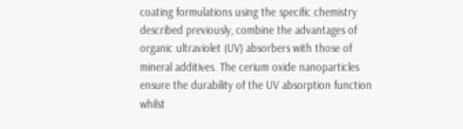coating formulations using the specific chemistry described previously, combine the advantages of organic ultraviolet (UV) absorbers with those of mineral additives. The cerium oxide nanoparticles ensure the durability of the UV absorption function whilst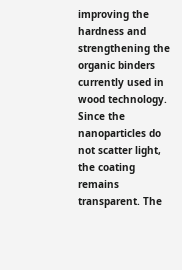improving the hardness and strengthening the organic binders currently used in wood technology. Since the nanoparticles do not scatter light, the coating remains transparent. The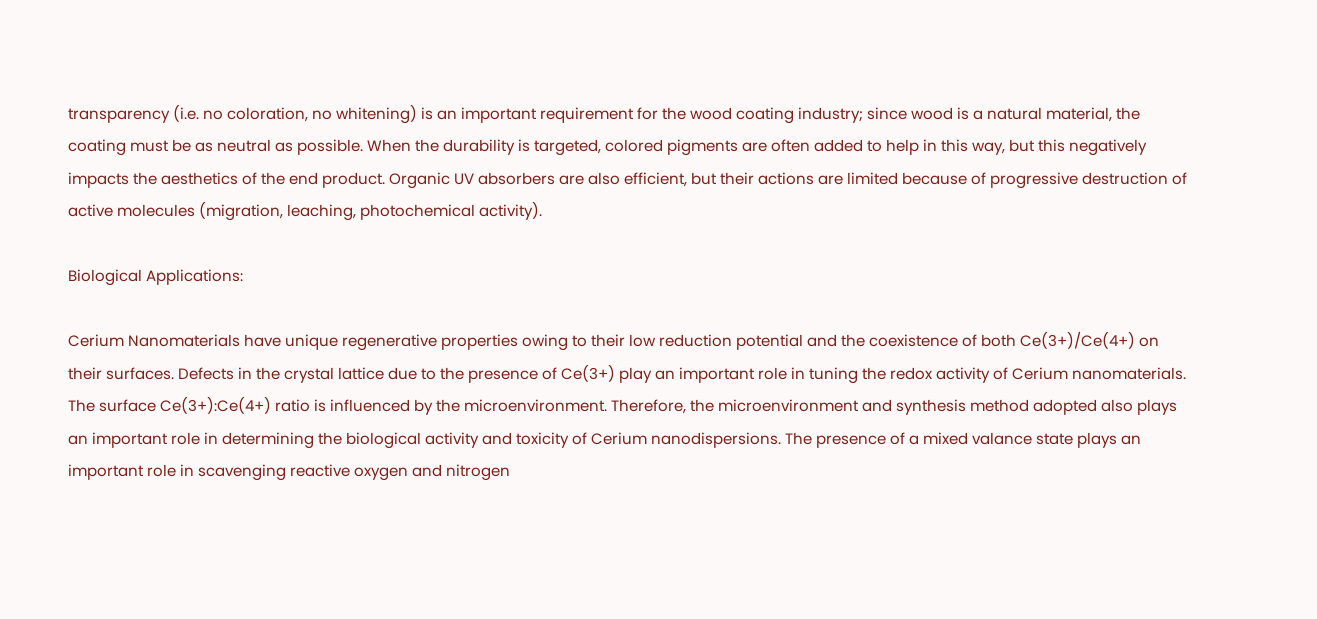transparency (i.e. no coloration, no whitening) is an important requirement for the wood coating industry; since wood is a natural material, the coating must be as neutral as possible. When the durability is targeted, colored pigments are often added to help in this way, but this negatively impacts the aesthetics of the end product. Organic UV absorbers are also efficient, but their actions are limited because of progressive destruction of active molecules (migration, leaching, photochemical activity).

Biological Applications:

Cerium Nanomaterials have unique regenerative properties owing to their low reduction potential and the coexistence of both Ce(3+)/Ce(4+) on their surfaces. Defects in the crystal lattice due to the presence of Ce(3+) play an important role in tuning the redox activity of Cerium nanomaterials. The surface Ce(3+):Ce(4+) ratio is influenced by the microenvironment. Therefore, the microenvironment and synthesis method adopted also plays an important role in determining the biological activity and toxicity of Cerium nanodispersions. The presence of a mixed valance state plays an important role in scavenging reactive oxygen and nitrogen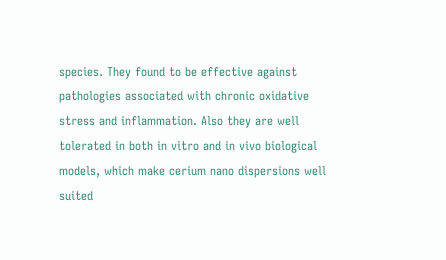species. They found to be effective against pathologies associated with chronic oxidative stress and inflammation. Also they are well tolerated in both in vitro and in vivo biological models, which make cerium nano dispersions well suited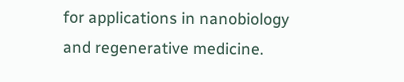for applications in nanobiology and regenerative medicine.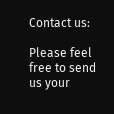Contact us:

Please feel free to send us your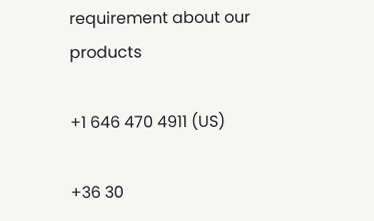requirement about our products

+1 646 470 4911 (US)

+36 30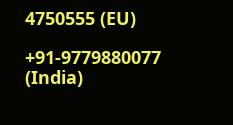4750555 (EU)

+91-9779880077 (India)